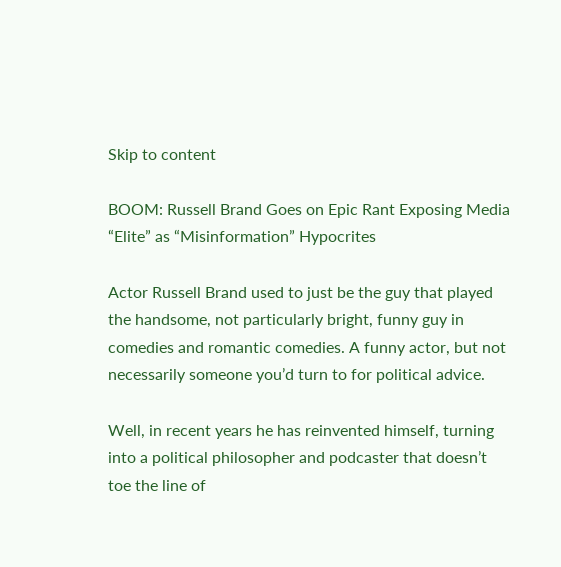Skip to content

BOOM: Russell Brand Goes on Epic Rant Exposing Media “Elite” as “Misinformation” Hypocrites

Actor Russell Brand used to just be the guy that played the handsome, not particularly bright, funny guy in comedies and romantic comedies. A funny actor, but not necessarily someone you’d turn to for political advice.

Well, in recent years he has reinvented himself, turning into a political philosopher and podcaster that doesn’t toe the line of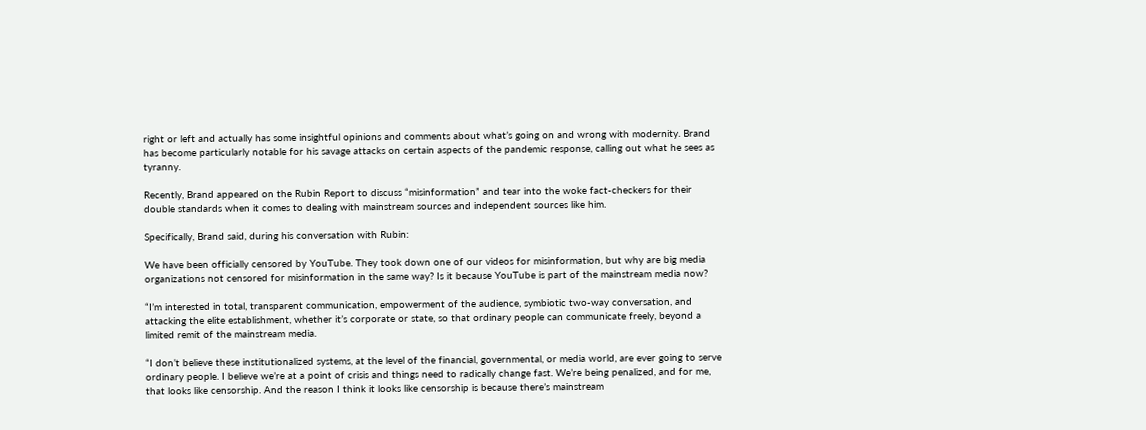right or left and actually has some insightful opinions and comments about what’s going on and wrong with modernity. Brand has become particularly notable for his savage attacks on certain aspects of the pandemic response, calling out what he sees as tyranny.

Recently, Brand appeared on the Rubin Report to discuss “misinformation” and tear into the woke fact-checkers for their double standards when it comes to dealing with mainstream sources and independent sources like him.

Specifically, Brand said, during his conversation with Rubin:

We have been officially censored by YouTube. They took down one of our videos for misinformation, but why are big media organizations not censored for misinformation in the same way? Is it because YouTube is part of the mainstream media now?

“I’m interested in total, transparent communication, empowerment of the audience, symbiotic two-way conversation, and attacking the elite establishment, whether it’s corporate or state, so that ordinary people can communicate freely, beyond a limited remit of the mainstream media.

“I don’t believe these institutionalized systems, at the level of the financial, governmental, or media world, are ever going to serve ordinary people. I believe we’re at a point of crisis and things need to radically change fast. We’re being penalized, and for me, that looks like censorship. And the reason I think it looks like censorship is because there’s mainstream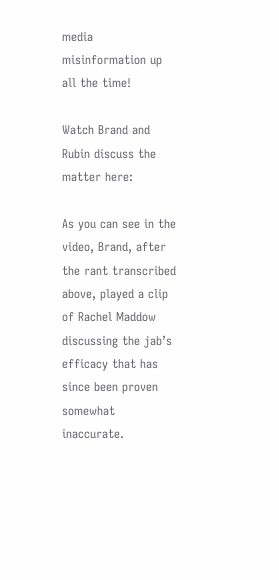media misinformation up all the time!

Watch Brand and Rubin discuss the matter here:

As you can see in the video, Brand, after the rant transcribed above, played a clip of Rachel Maddow discussing the jab’s efficacy that has since been proven somewhat inaccurate.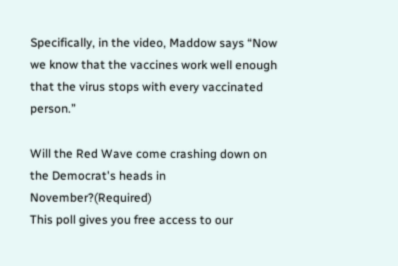Specifically, in the video, Maddow says “Now we know that the vaccines work well enough that the virus stops with every vaccinated person.”

Will the Red Wave come crashing down on the Democrat's heads in November?(Required)
This poll gives you free access to our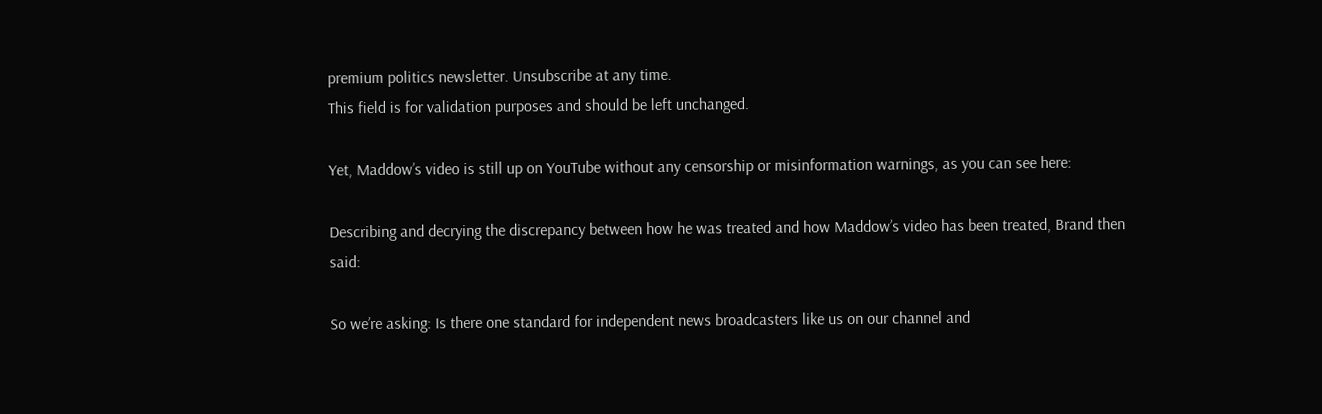premium politics newsletter. Unsubscribe at any time.
This field is for validation purposes and should be left unchanged.

Yet, Maddow’s video is still up on YouTube without any censorship or misinformation warnings, as you can see here:

Describing and decrying the discrepancy between how he was treated and how Maddow’s video has been treated, Brand then said:

So we’re asking: Is there one standard for independent news broadcasters like us on our channel and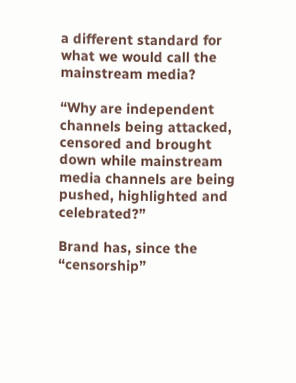a different standard for what we would call the mainstream media?

“Why are independent channels being attacked, censored and brought down while mainstream media channels are being pushed, highlighted and celebrated?”

Brand has, since the “censorship”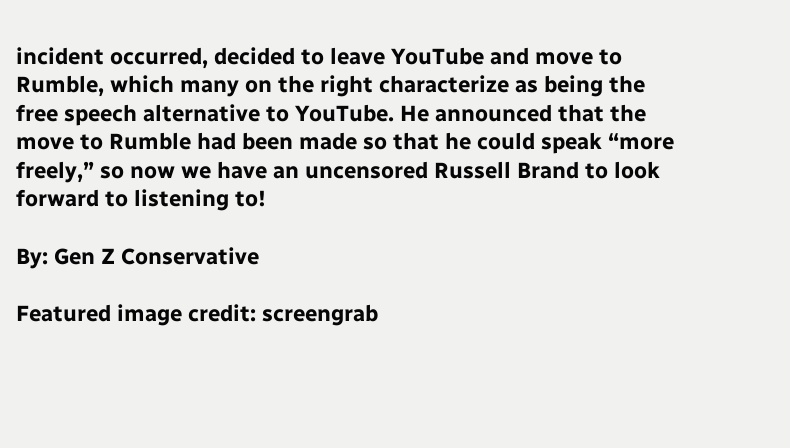incident occurred, decided to leave YouTube and move to Rumble, which many on the right characterize as being the free speech alternative to YouTube. He announced that the move to Rumble had been made so that he could speak “more freely,” so now we have an uncensored Russell Brand to look forward to listening to!

By: Gen Z Conservative

Featured image credit: screengrab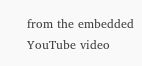from the embedded YouTube video